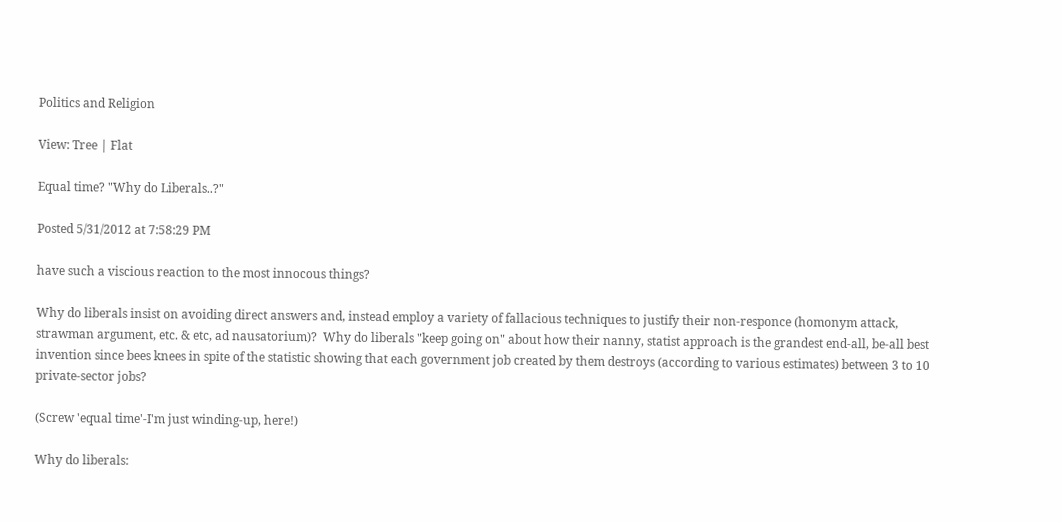Politics and Religion

View: Tree | Flat

Equal time? "Why do Liberals..?"

Posted 5/31/2012 at 7:58:29 PM

have such a viscious reaction to the most innocous things?

Why do liberals insist on avoiding direct answers and, instead employ a variety of fallacious techniques to justify their non-responce (homonym attack, strawman argument, etc. & etc, ad nausatorium)?  Why do liberals "keep going on" about how their nanny, statist approach is the grandest end-all, be-all best invention since bees knees in spite of the statistic showing that each government job created by them destroys (according to various estimates) between 3 to 10 private-sector jobs?

(Screw 'equal time'-I'm just winding-up, here!)

Why do liberals: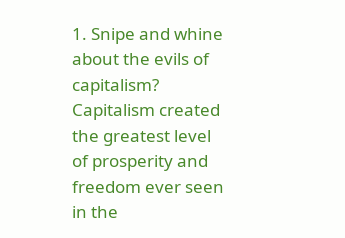1. Snipe and whine about the evils of capitalism?  Capitalism created the greatest level of prosperity and freedom ever seen in the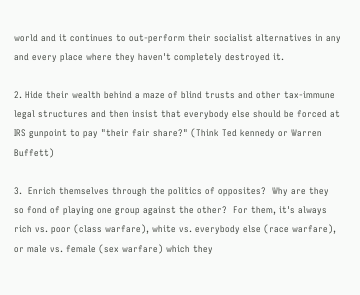world and it continues to out-perform their socialist alternatives in any and every place where they haven't completely destroyed it.

2. Hide their wealth behind a maze of blind trusts and other tax-immune legal structures and then insist that everybody else should be forced at IRS gunpoint to pay "their fair share?" (Think Ted kennedy or Warren Buffett)

3.  Enrich themselves through the politics of opposites?  Why are they so fond of playing one group against the other?  For them, it's always rich vs. poor (class warfare), white vs. everybody else (race warfare), or male vs. female (sex warfare) which they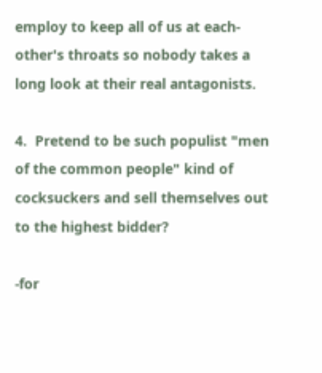employ to keep all of us at each-other's throats so nobody takes a long look at their real antagonists.

4.  Pretend to be such populist "men of the common people" kind of cocksuckers and sell themselves out to the highest bidder?

-for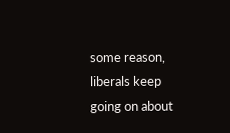some reason, liberals keep going on about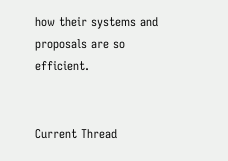how their systems and proposals are so efficient.


Current Thread